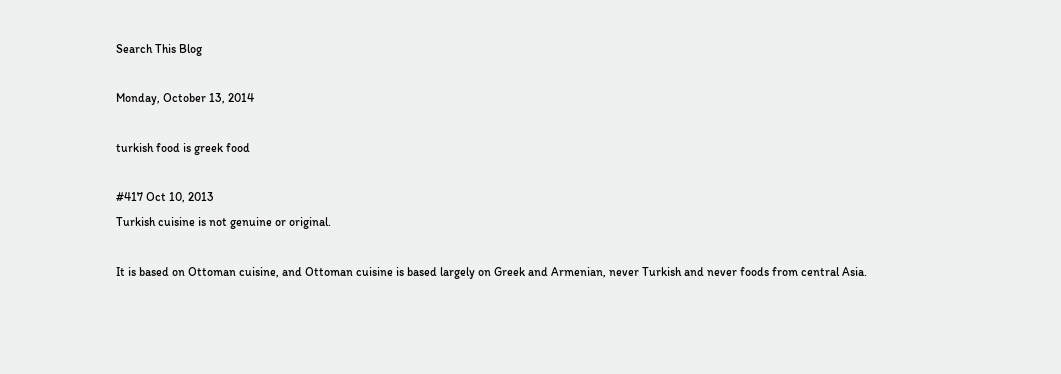Search This Blog

Monday, October 13, 2014

turkish food is greek food

#417 Oct 10, 2013
Turkish cuisine is not genuine or original.

It is based on Ottoman cuisine, and Ottoman cuisine is based largely on Greek and Armenian, never Turkish and never foods from central Asia.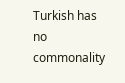Turkish has no commonality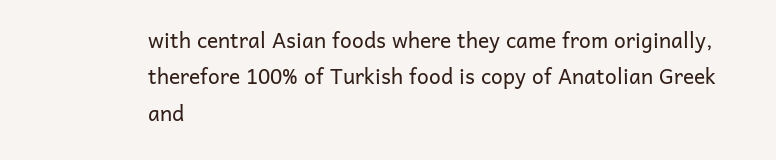with central Asian foods where they came from originally, therefore 100% of Turkish food is copy of Anatolian Greek and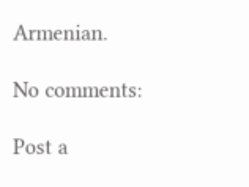Armenian.

No comments:

Post a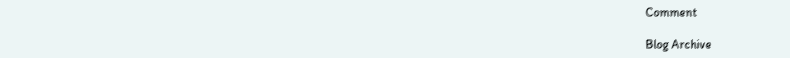Comment

Blog Archive